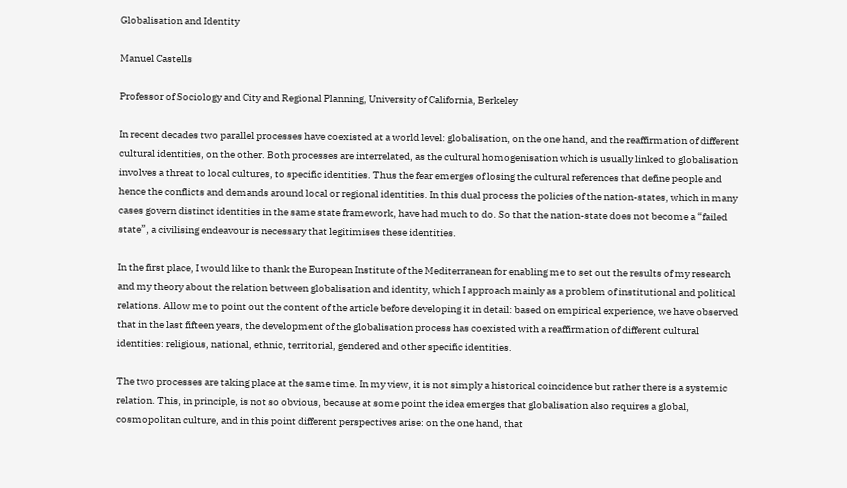Globalisation and Identity

Manuel Castells

Professor of Sociology and City and Regional Planning, University of California, Berkeley

In recent decades two parallel processes have coexisted at a world level: globalisation, on the one hand, and the reaffirmation of different cultural identities, on the other. Both processes are interrelated, as the cultural homogenisation which is usually linked to globalisation involves a threat to local cultures, to specific identities. Thus the fear emerges of losing the cultural references that define people and hence the conflicts and demands around local or regional identities. In this dual process the policies of the nation-states, which in many cases govern distinct identities in the same state framework, have had much to do. So that the nation-state does not become a “failed state”, a civilising endeavour is necessary that legitimises these identities.

In the first place, I would like to thank the European Institute of the Mediterranean for enabling me to set out the results of my research and my theory about the relation between globalisation and identity, which I approach mainly as a problem of institutional and political relations. Allow me to point out the content of the article before developing it in detail: based on empirical experience, we have observed that in the last fifteen years, the development of the globalisation process has coexisted with a reaffirmation of different cultural identities: religious, national, ethnic, territorial, gendered and other specific identities.

The two processes are taking place at the same time. In my view, it is not simply a historical coincidence but rather there is a systemic relation. This, in principle, is not so obvious, because at some point the idea emerges that globalisation also requires a global, cosmopolitan culture, and in this point different perspectives arise: on the one hand, that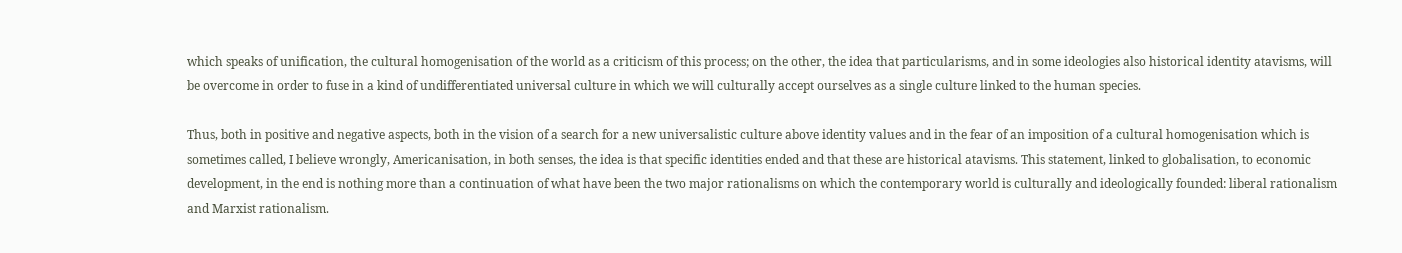which speaks of unification, the cultural homogenisation of the world as a criticism of this process; on the other, the idea that particularisms, and in some ideologies also historical identity atavisms, will be overcome in order to fuse in a kind of undifferentiated universal culture in which we will culturally accept ourselves as a single culture linked to the human species.

Thus, both in positive and negative aspects, both in the vision of a search for a new universalistic culture above identity values and in the fear of an imposition of a cultural homogenisation which is sometimes called, I believe wrongly, Americanisation, in both senses, the idea is that specific identities ended and that these are historical atavisms. This statement, linked to globalisation, to economic development, in the end is nothing more than a continuation of what have been the two major rationalisms on which the contemporary world is culturally and ideologically founded: liberal rationalism and Marxist rationalism.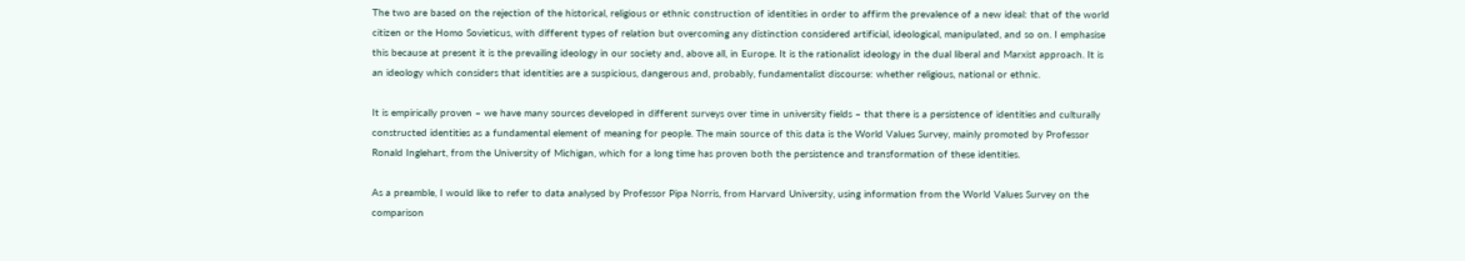The two are based on the rejection of the historical, religious or ethnic construction of identities in order to affirm the prevalence of a new ideal: that of the world citizen or the Homo Sovieticus, with different types of relation but overcoming any distinction considered artificial, ideological, manipulated, and so on. I emphasise this because at present it is the prevailing ideology in our society and, above all, in Europe. It is the rationalist ideology in the dual liberal and Marxist approach. It is an ideology which considers that identities are a suspicious, dangerous and, probably, fundamentalist discourse: whether religious, national or ethnic.

It is empirically proven – we have many sources developed in different surveys over time in university fields – that there is a persistence of identities and culturally constructed identities as a fundamental element of meaning for people. The main source of this data is the World Values Survey, mainly promoted by Professor Ronald Inglehart, from the University of Michigan, which for a long time has proven both the persistence and transformation of these identities.

As a preamble, I would like to refer to data analysed by Professor Pipa Norris, from Harvard University, using information from the World Values Survey on the comparison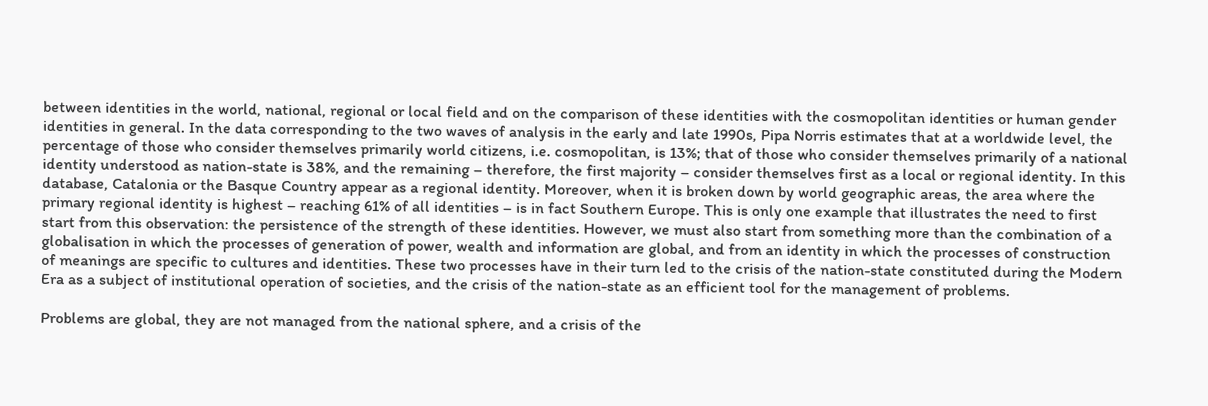between identities in the world, national, regional or local field and on the comparison of these identities with the cosmopolitan identities or human gender identities in general. In the data corresponding to the two waves of analysis in the early and late 1990s, Pipa Norris estimates that at a worldwide level, the percentage of those who consider themselves primarily world citizens, i.e. cosmopolitan, is 13%; that of those who consider themselves primarily of a national identity understood as nation-state is 38%, and the remaining – therefore, the first majority – consider themselves first as a local or regional identity. In this database, Catalonia or the Basque Country appear as a regional identity. Moreover, when it is broken down by world geographic areas, the area where the primary regional identity is highest – reaching 61% of all identities – is in fact Southern Europe. This is only one example that illustrates the need to first start from this observation: the persistence of the strength of these identities. However, we must also start from something more than the combination of a globalisation in which the processes of generation of power, wealth and information are global, and from an identity in which the processes of construction of meanings are specific to cultures and identities. These two processes have in their turn led to the crisis of the nation-state constituted during the Modern Era as a subject of institutional operation of societies, and the crisis of the nation-state as an efficient tool for the management of problems.

Problems are global, they are not managed from the national sphere, and a crisis of the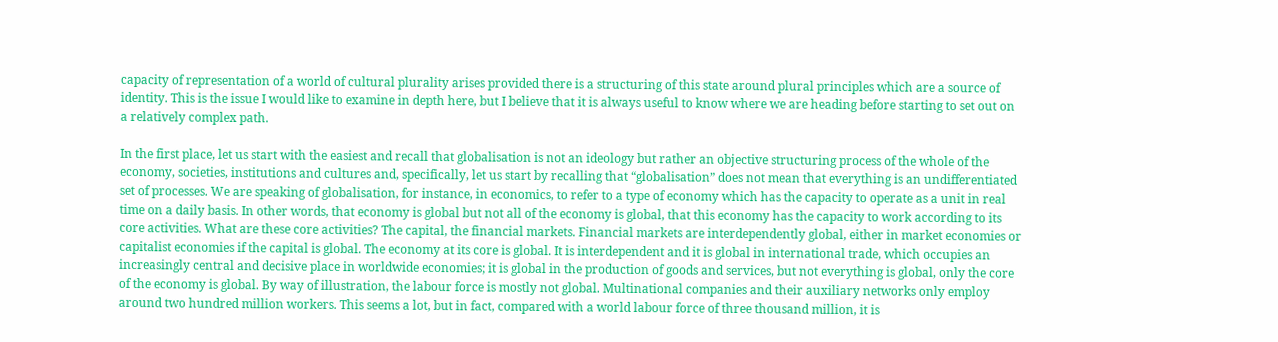capacity of representation of a world of cultural plurality arises provided there is a structuring of this state around plural principles which are a source of identity. This is the issue I would like to examine in depth here, but I believe that it is always useful to know where we are heading before starting to set out on a relatively complex path.

In the first place, let us start with the easiest and recall that globalisation is not an ideology but rather an objective structuring process of the whole of the economy, societies, institutions and cultures and, specifically, let us start by recalling that “globalisation” does not mean that everything is an undifferentiated set of processes. We are speaking of globalisation, for instance, in economics, to refer to a type of economy which has the capacity to operate as a unit in real time on a daily basis. In other words, that economy is global but not all of the economy is global, that this economy has the capacity to work according to its core activities. What are these core activities? The capital, the financial markets. Financial markets are interdependently global, either in market economies or capitalist economies if the capital is global. The economy at its core is global. It is interdependent and it is global in international trade, which occupies an increasingly central and decisive place in worldwide economies; it is global in the production of goods and services, but not everything is global, only the core of the economy is global. By way of illustration, the labour force is mostly not global. Multinational companies and their auxiliary networks only employ around two hundred million workers. This seems a lot, but in fact, compared with a world labour force of three thousand million, it is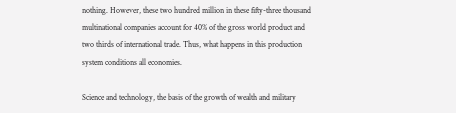nothing. However, these two hundred million in these fifty-three thousand multinational companies account for 40% of the gross world product and two thirds of international trade. Thus, what happens in this production system conditions all economies.

Science and technology, the basis of the growth of wealth and military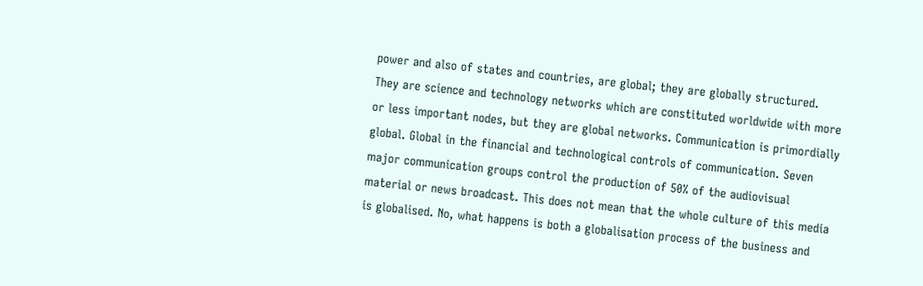power and also of states and countries, are global; they are globally structured. They are science and technology networks which are constituted worldwide with more or less important nodes, but they are global networks. Communication is primordially global. Global in the financial and technological controls of communication. Seven major communication groups control the production of 50% of the audiovisual material or news broadcast. This does not mean that the whole culture of this media is globalised. No, what happens is both a globalisation process of the business and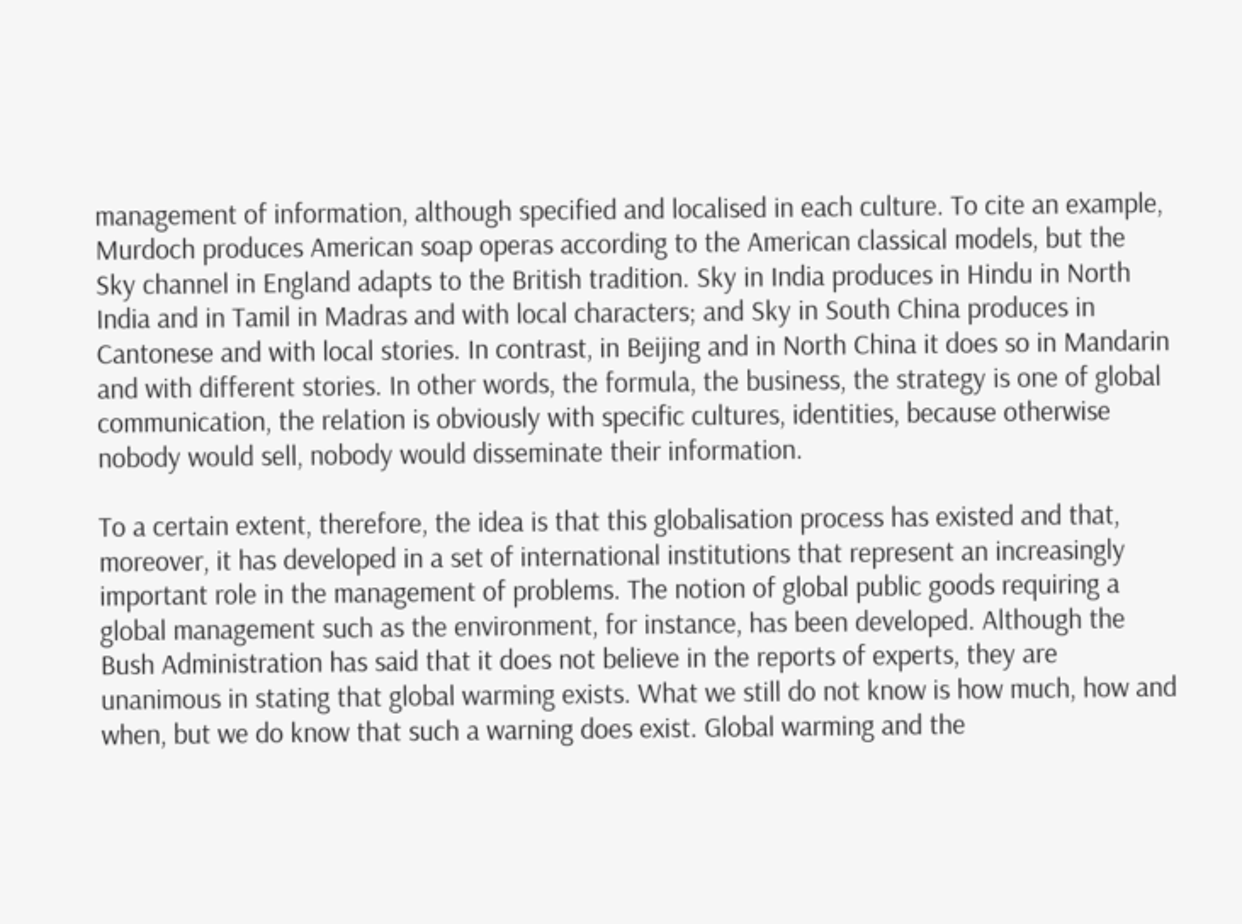management of information, although specified and localised in each culture. To cite an example, Murdoch produces American soap operas according to the American classical models, but the Sky channel in England adapts to the British tradition. Sky in India produces in Hindu in North India and in Tamil in Madras and with local characters; and Sky in South China produces in Cantonese and with local stories. In contrast, in Beijing and in North China it does so in Mandarin and with different stories. In other words, the formula, the business, the strategy is one of global communication, the relation is obviously with specific cultures, identities, because otherwise nobody would sell, nobody would disseminate their information.

To a certain extent, therefore, the idea is that this globalisation process has existed and that, moreover, it has developed in a set of international institutions that represent an increasingly important role in the management of problems. The notion of global public goods requiring a global management such as the environment, for instance, has been developed. Although the Bush Administration has said that it does not believe in the reports of experts, they are unanimous in stating that global warming exists. What we still do not know is how much, how and when, but we do know that such a warning does exist. Global warming and the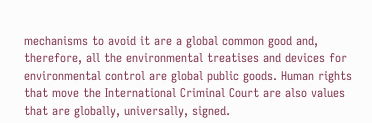mechanisms to avoid it are a global common good and, therefore, all the environmental treatises and devices for environmental control are global public goods. Human rights that move the International Criminal Court are also values that are globally, universally, signed.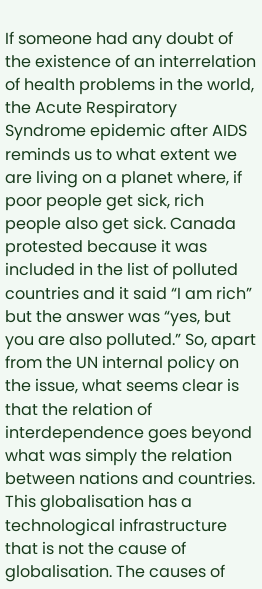If someone had any doubt of the existence of an interrelation of health problems in the world, the Acute Respiratory Syndrome epidemic after AIDS reminds us to what extent we are living on a planet where, if poor people get sick, rich people also get sick. Canada protested because it was included in the list of polluted countries and it said “I am rich” but the answer was “yes, but you are also polluted.” So, apart from the UN internal policy on the issue, what seems clear is that the relation of interdependence goes beyond what was simply the relation between nations and countries. This globalisation has a technological infrastructure that is not the cause of globalisation. The causes of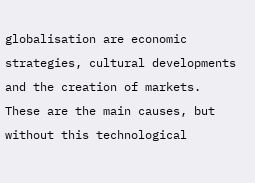globalisation are economic strategies, cultural developments and the creation of markets. These are the main causes, but without this technological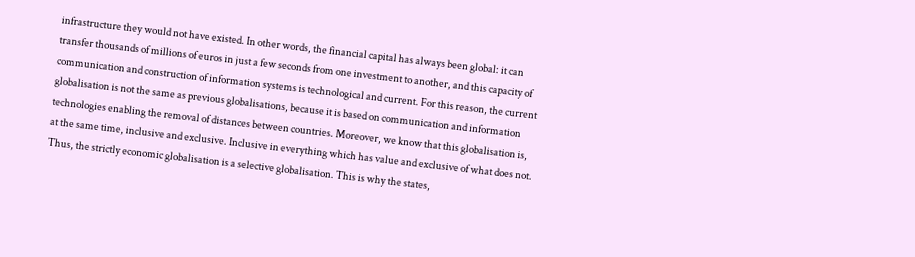infrastructure they would not have existed. In other words, the financial capital has always been global: it can transfer thousands of millions of euros in just a few seconds from one investment to another, and this capacity of communication and construction of information systems is technological and current. For this reason, the current globalisation is not the same as previous globalisations, because it is based on communication and information technologies enabling the removal of distances between countries. Moreover, we know that this globalisation is, at the same time, inclusive and exclusive. Inclusive in everything which has value and exclusive of what does not. Thus, the strictly economic globalisation is a selective globalisation. This is why the states,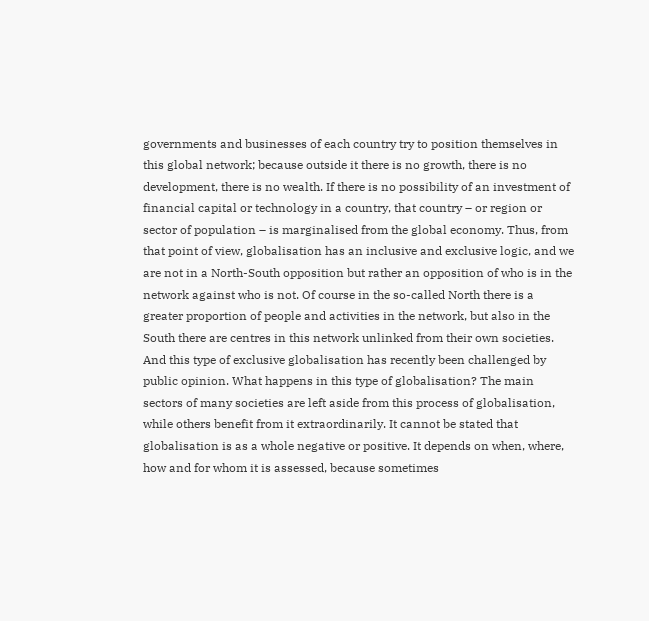governments and businesses of each country try to position themselves in this global network; because outside it there is no growth, there is no development, there is no wealth. If there is no possibility of an investment of financial capital or technology in a country, that country – or region or sector of population – is marginalised from the global economy. Thus, from that point of view, globalisation has an inclusive and exclusive logic, and we are not in a North-South opposition but rather an opposition of who is in the network against who is not. Of course in the so-called North there is a greater proportion of people and activities in the network, but also in the South there are centres in this network unlinked from their own societies. And this type of exclusive globalisation has recently been challenged by public opinion. What happens in this type of globalisation? The main sectors of many societies are left aside from this process of globalisation, while others benefit from it extraordinarily. It cannot be stated that globalisation is as a whole negative or positive. It depends on when, where, how and for whom it is assessed, because sometimes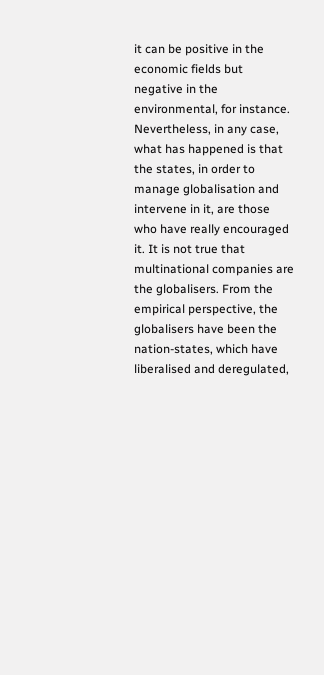it can be positive in the economic fields but negative in the environmental, for instance. Nevertheless, in any case, what has happened is that the states, in order to manage globalisation and intervene in it, are those who have really encouraged it. It is not true that multinational companies are the globalisers. From the empirical perspective, the globalisers have been the nation-states, which have liberalised and deregulated,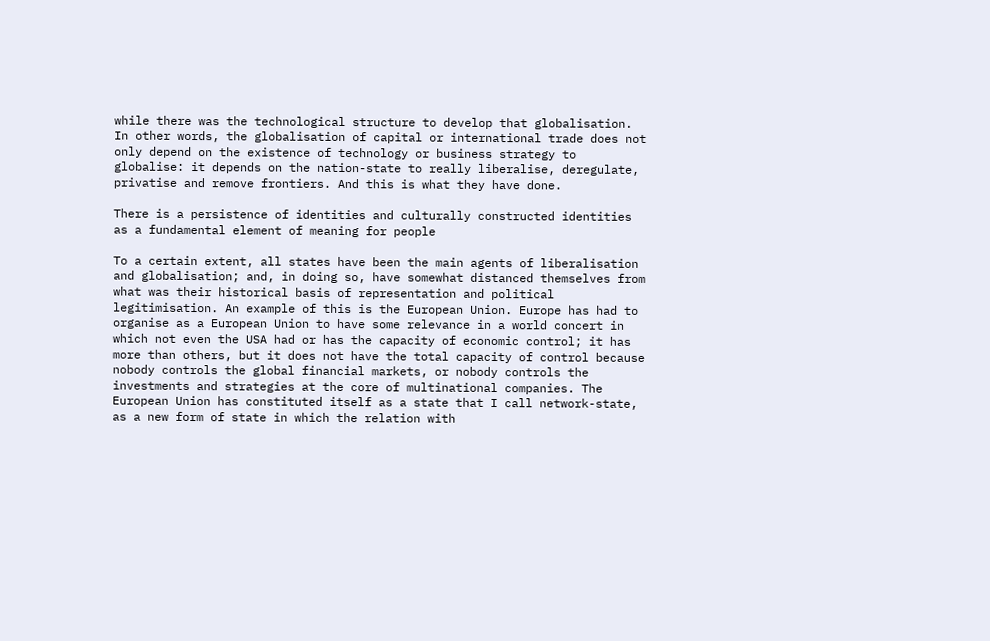while there was the technological structure to develop that globalisation. In other words, the globalisation of capital or international trade does not only depend on the existence of technology or business strategy to globalise: it depends on the nation-state to really liberalise, deregulate, privatise and remove frontiers. And this is what they have done.

There is a persistence of identities and culturally constructed identities as a fundamental element of meaning for people

To a certain extent, all states have been the main agents of liberalisation and globalisation; and, in doing so, have somewhat distanced themselves from what was their historical basis of representation and political legitimisation. An example of this is the European Union. Europe has had to organise as a European Union to have some relevance in a world concert in which not even the USA had or has the capacity of economic control; it has more than others, but it does not have the total capacity of control because nobody controls the global financial markets, or nobody controls the investments and strategies at the core of multinational companies. The European Union has constituted itself as a state that I call network-state, as a new form of state in which the relation with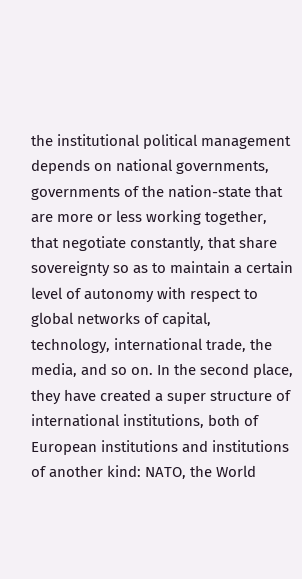the institutional political management depends on national governments, governments of the nation-state that are more or less working together, that negotiate constantly, that share sovereignty so as to maintain a certain level of autonomy with respect to global networks of capital, technology, international trade, the media, and so on. In the second place, they have created a super structure of international institutions, both of European institutions and institutions of another kind: NATO, the World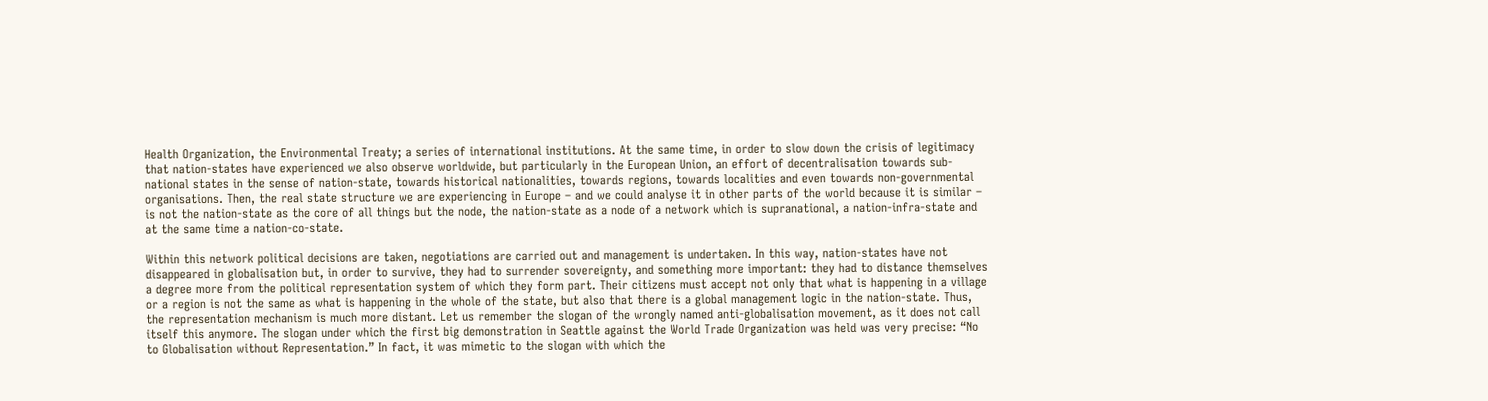Health Organization, the Environmental Treaty; a series of international institutions. At the same time, in order to slow down the crisis of legitimacy that nation-states have experienced we also observe worldwide, but particularly in the European Union, an effort of decentralisation towards sub-national states in the sense of nation-state, towards historical nationalities, towards regions, towards localities and even towards non-governmental organisations. Then, the real state structure we are experiencing in Europe – and we could analyse it in other parts of the world because it is similar – is not the nation-state as the core of all things but the node, the nation-state as a node of a network which is supranational, a nation-infra-state and at the same time a nation-co-state.

Within this network political decisions are taken, negotiations are carried out and management is undertaken. In this way, nation-states have not disappeared in globalisation but, in order to survive, they had to surrender sovereignty, and something more important: they had to distance themselves a degree more from the political representation system of which they form part. Their citizens must accept not only that what is happening in a village or a region is not the same as what is happening in the whole of the state, but also that there is a global management logic in the nation-state. Thus, the representation mechanism is much more distant. Let us remember the slogan of the wrongly named anti-globalisation movement, as it does not call itself this anymore. The slogan under which the first big demonstration in Seattle against the World Trade Organization was held was very precise: “No to Globalisation without Representation.” In fact, it was mimetic to the slogan with which the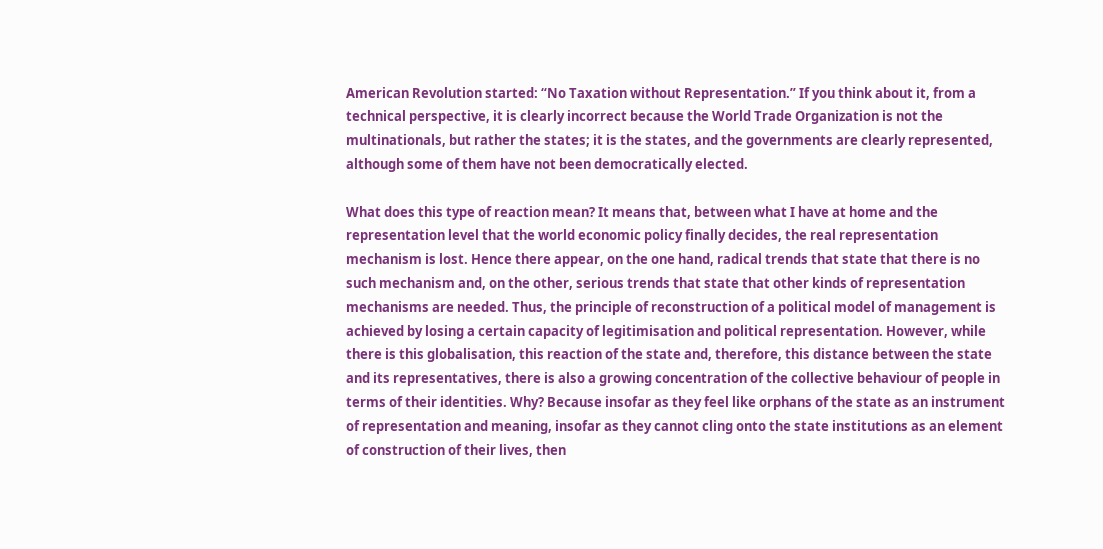American Revolution started: “No Taxation without Representation.” If you think about it, from a technical perspective, it is clearly incorrect because the World Trade Organization is not the multinationals, but rather the states; it is the states, and the governments are clearly represented, although some of them have not been democratically elected.

What does this type of reaction mean? It means that, between what I have at home and the representation level that the world economic policy finally decides, the real representation mechanism is lost. Hence there appear, on the one hand, radical trends that state that there is no such mechanism and, on the other, serious trends that state that other kinds of representation mechanisms are needed. Thus, the principle of reconstruction of a political model of management is achieved by losing a certain capacity of legitimisation and political representation. However, while there is this globalisation, this reaction of the state and, therefore, this distance between the state and its representatives, there is also a growing concentration of the collective behaviour of people in terms of their identities. Why? Because insofar as they feel like orphans of the state as an instrument of representation and meaning, insofar as they cannot cling onto the state institutions as an element of construction of their lives, then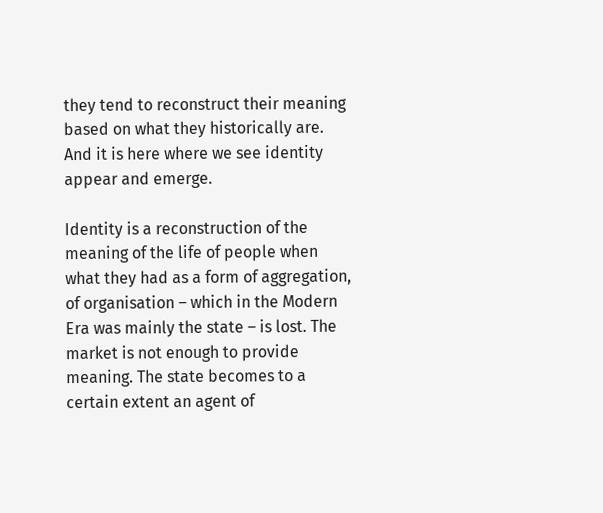they tend to reconstruct their meaning based on what they historically are. And it is here where we see identity appear and emerge.

Identity is a reconstruction of the meaning of the life of people when what they had as a form of aggregation, of organisation – which in the Modern Era was mainly the state – is lost. The market is not enough to provide meaning. The state becomes to a certain extent an agent of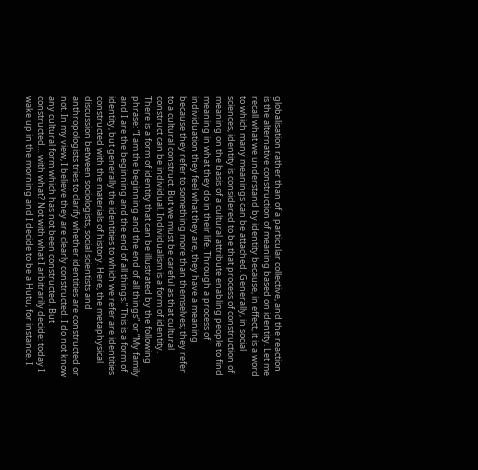globalisation rather than of a particular collective, and the reaction is the alternative construction of meaning based on identity. Let me recall what we understand by identity because, in effect, it is a word to which many meanings can be attached. Generally, in social sciences, identity is considered to be that process of construction of meaning on the basis of a cultural attribute enabling people to find meaning in what they do in their life. Through a process of individuation they feel what they are, they have a meaning because they refer to something more than themselves; they refer to a cultural construct. But we must be careful as that cultural construct can be individual. Individualism is a form of identity. There is a form of identity that can be illustrated by the following phrase: “I am the beginning and the end of all things” or “My family and I are the beginning and the end of all things.” This is a form of identity, but generally the identities to which we refer are identities constructed with the materials of history. Here, the metaphysical discussion between sociologists, social scientists and anthropologists tries to clarify whether identities are constructed or not. In my view, I believe they are clearly constructed. I do not know any cultural form which has not been constructed. But constructed… with what? Not with what I arbitrarily decide: today I wake up in the morning and I decide to be a Hutu, for instance. I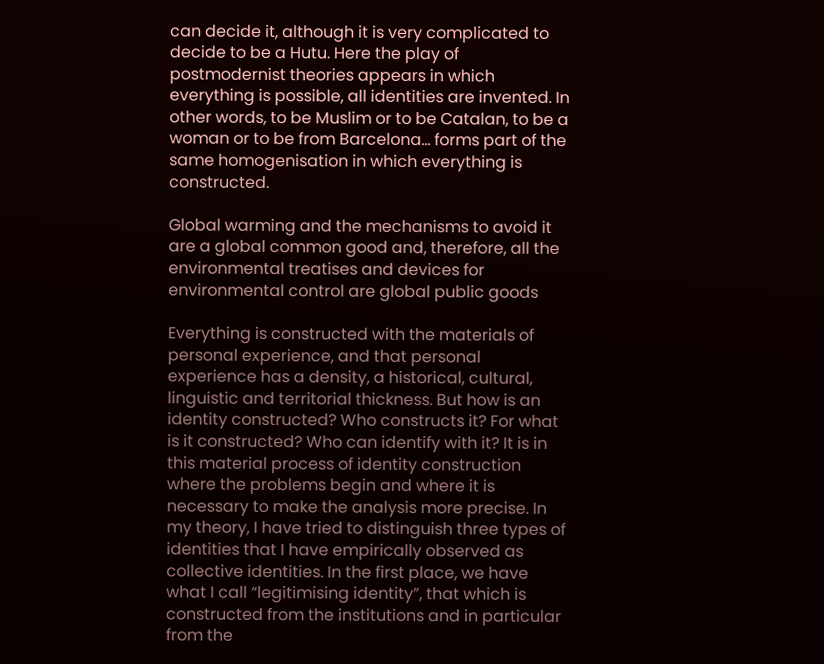can decide it, although it is very complicated to decide to be a Hutu. Here the play of postmodernist theories appears in which everything is possible, all identities are invented. In other words, to be Muslim or to be Catalan, to be a woman or to be from Barcelona… forms part of the same homogenisation in which everything is constructed.

Global warming and the mechanisms to avoid it are a global common good and, therefore, all the environmental treatises and devices for environmental control are global public goods

Everything is constructed with the materials of personal experience, and that personal experience has a density, a historical, cultural, linguistic and territorial thickness. But how is an identity constructed? Who constructs it? For what is it constructed? Who can identify with it? It is in this material process of identity construction where the problems begin and where it is necessary to make the analysis more precise. In my theory, I have tried to distinguish three types of identities that I have empirically observed as collective identities. In the first place, we have what I call “legitimising identity”, that which is constructed from the institutions and in particular from the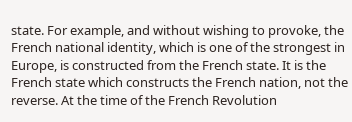state. For example, and without wishing to provoke, the French national identity, which is one of the strongest in Europe, is constructed from the French state. It is the French state which constructs the French nation, not the reverse. At the time of the French Revolution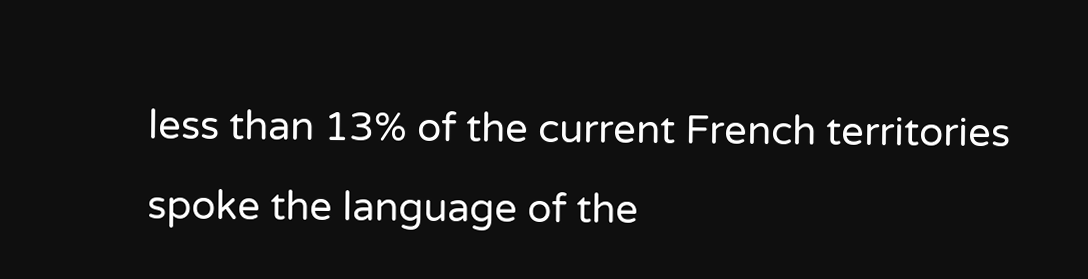less than 13% of the current French territories spoke the language of the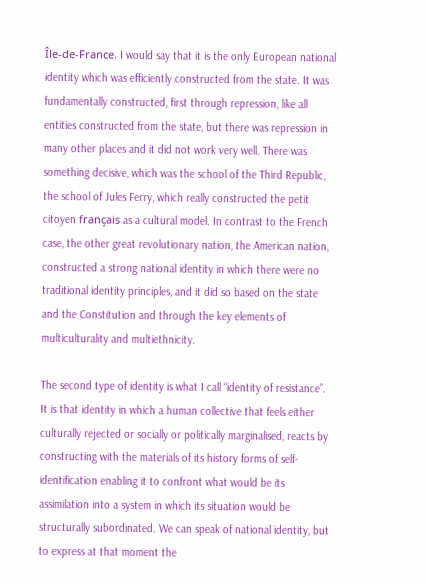Île-de-France. I would say that it is the only European national identity which was efficiently constructed from the state. It was fundamentally constructed, first through repression, like all entities constructed from the state, but there was repression in many other places and it did not work very well. There was something decisive, which was the school of the Third Republic, the school of Jules Ferry, which really constructed the petit citoyen français as a cultural model. In contrast to the French case, the other great revolutionary nation, the American nation, constructed a strong national identity in which there were no traditional identity principles, and it did so based on the state and the Constitution and through the key elements of multiculturality and multiethnicity.

The second type of identity is what I call “identity of resistance”. It is that identity in which a human collective that feels either culturally rejected or socially or politically marginalised, reacts by constructing with the materials of its history forms of self-identification enabling it to confront what would be its assimilation into a system in which its situation would be structurally subordinated. We can speak of national identity, but to express at that moment the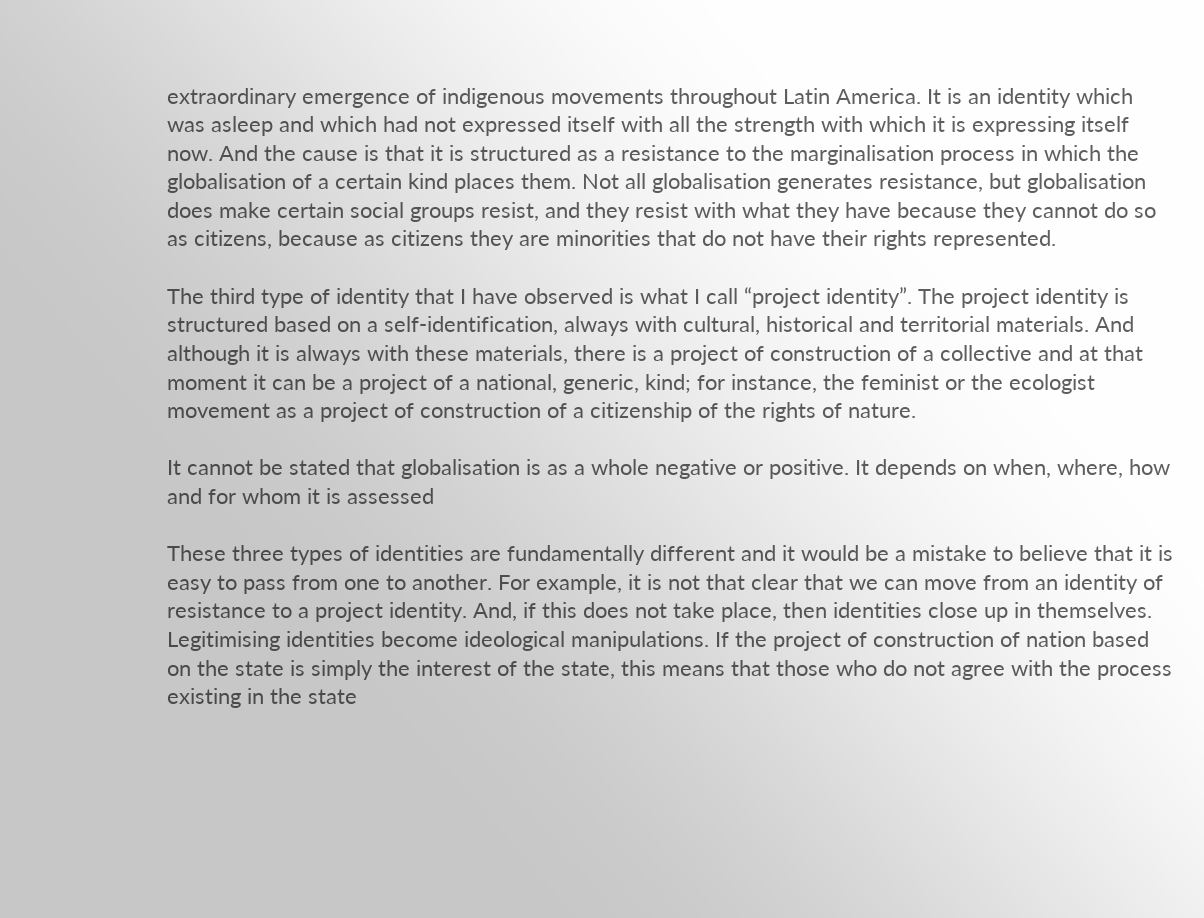extraordinary emergence of indigenous movements throughout Latin America. It is an identity which was asleep and which had not expressed itself with all the strength with which it is expressing itself now. And the cause is that it is structured as a resistance to the marginalisation process in which the globalisation of a certain kind places them. Not all globalisation generates resistance, but globalisation does make certain social groups resist, and they resist with what they have because they cannot do so as citizens, because as citizens they are minorities that do not have their rights represented.

The third type of identity that I have observed is what I call “project identity”. The project identity is structured based on a self-identification, always with cultural, historical and territorial materials. And although it is always with these materials, there is a project of construction of a collective and at that moment it can be a project of a national, generic, kind; for instance, the feminist or the ecologist movement as a project of construction of a citizenship of the rights of nature.

It cannot be stated that globalisation is as a whole negative or positive. It depends on when, where, how and for whom it is assessed

These three types of identities are fundamentally different and it would be a mistake to believe that it is easy to pass from one to another. For example, it is not that clear that we can move from an identity of resistance to a project identity. And, if this does not take place, then identities close up in themselves. Legitimising identities become ideological manipulations. If the project of construction of nation based on the state is simply the interest of the state, this means that those who do not agree with the process existing in the state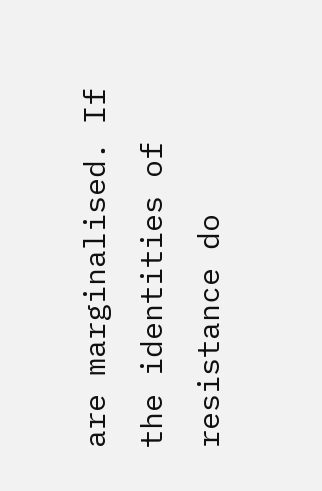are marginalised. If the identities of resistance do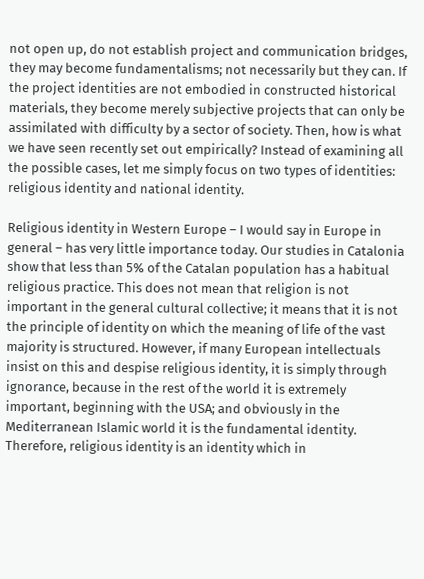not open up, do not establish project and communication bridges, they may become fundamentalisms; not necessarily but they can. If the project identities are not embodied in constructed historical materials, they become merely subjective projects that can only be assimilated with difficulty by a sector of society. Then, how is what we have seen recently set out empirically? Instead of examining all the possible cases, let me simply focus on two types of identities: religious identity and national identity.

Religious identity in Western Europe – I would say in Europe in general – has very little importance today. Our studies in Catalonia show that less than 5% of the Catalan population has a habitual religious practice. This does not mean that religion is not important in the general cultural collective; it means that it is not the principle of identity on which the meaning of life of the vast majority is structured. However, if many European intellectuals insist on this and despise religious identity, it is simply through ignorance, because in the rest of the world it is extremely important, beginning with the USA; and obviously in the Mediterranean Islamic world it is the fundamental identity. Therefore, religious identity is an identity which in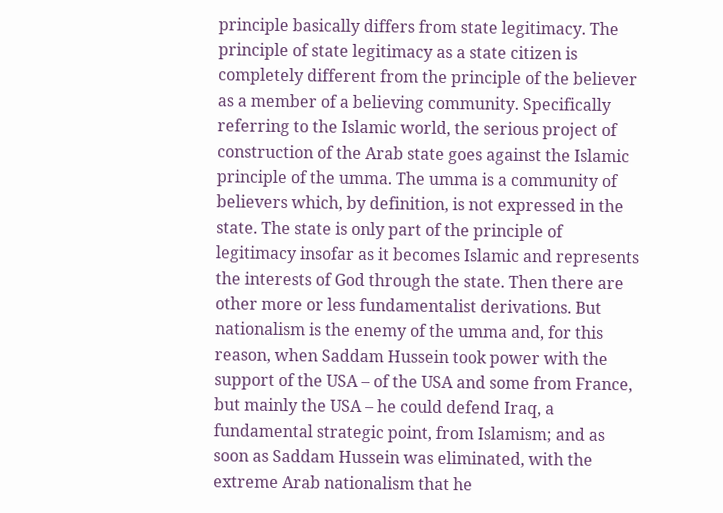principle basically differs from state legitimacy. The principle of state legitimacy as a state citizen is completely different from the principle of the believer as a member of a believing community. Specifically referring to the Islamic world, the serious project of construction of the Arab state goes against the Islamic principle of the umma. The umma is a community of believers which, by definition, is not expressed in the state. The state is only part of the principle of legitimacy insofar as it becomes Islamic and represents the interests of God through the state. Then there are other more or less fundamentalist derivations. But nationalism is the enemy of the umma and, for this reason, when Saddam Hussein took power with the support of the USA – of the USA and some from France, but mainly the USA – he could defend Iraq, a fundamental strategic point, from Islamism; and as soon as Saddam Hussein was eliminated, with the extreme Arab nationalism that he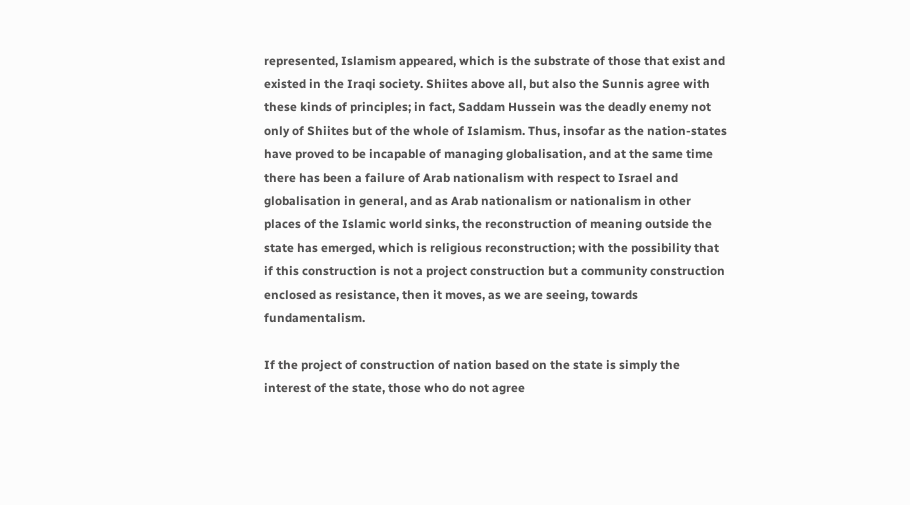represented, Islamism appeared, which is the substrate of those that exist and existed in the Iraqi society. Shiites above all, but also the Sunnis agree with these kinds of principles; in fact, Saddam Hussein was the deadly enemy not only of Shiites but of the whole of Islamism. Thus, insofar as the nation-states have proved to be incapable of managing globalisation, and at the same time there has been a failure of Arab nationalism with respect to Israel and globalisation in general, and as Arab nationalism or nationalism in other places of the Islamic world sinks, the reconstruction of meaning outside the state has emerged, which is religious reconstruction; with the possibility that if this construction is not a project construction but a community construction enclosed as resistance, then it moves, as we are seeing, towards fundamentalism.

If the project of construction of nation based on the state is simply the interest of the state, those who do not agree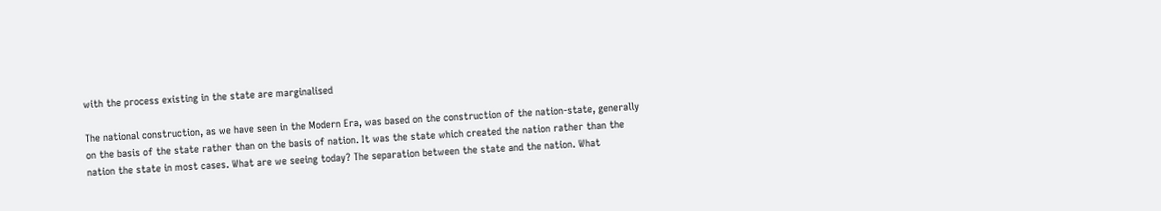with the process existing in the state are marginalised

The national construction, as we have seen in the Modern Era, was based on the construction of the nation-state, generally on the basis of the state rather than on the basis of nation. It was the state which created the nation rather than the nation the state in most cases. What are we seeing today? The separation between the state and the nation. What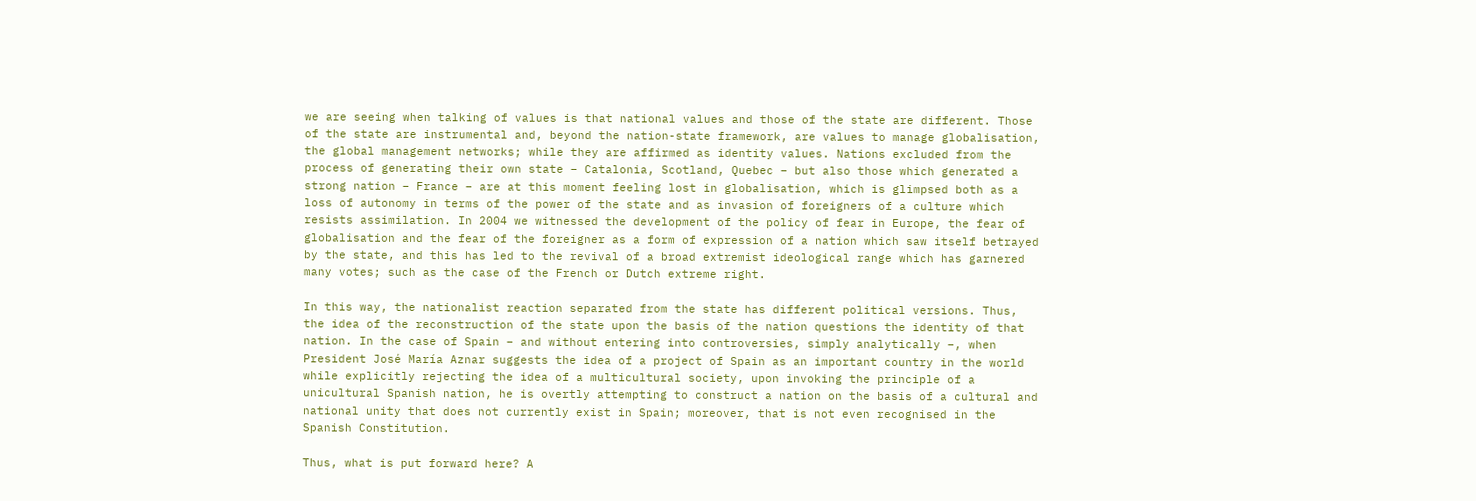we are seeing when talking of values is that national values and those of the state are different. Those of the state are instrumental and, beyond the nation-state framework, are values to manage globalisation, the global management networks; while they are affirmed as identity values. Nations excluded from the process of generating their own state – Catalonia, Scotland, Quebec – but also those which generated a strong nation – France – are at this moment feeling lost in globalisation, which is glimpsed both as a loss of autonomy in terms of the power of the state and as invasion of foreigners of a culture which resists assimilation. In 2004 we witnessed the development of the policy of fear in Europe, the fear of globalisation and the fear of the foreigner as a form of expression of a nation which saw itself betrayed by the state, and this has led to the revival of a broad extremist ideological range which has garnered many votes; such as the case of the French or Dutch extreme right.

In this way, the nationalist reaction separated from the state has different political versions. Thus, the idea of the reconstruction of the state upon the basis of the nation questions the identity of that nation. In the case of Spain – and without entering into controversies, simply analytically –, when President José María Aznar suggests the idea of a project of Spain as an important country in the world while explicitly rejecting the idea of a multicultural society, upon invoking the principle of a unicultural Spanish nation, he is overtly attempting to construct a nation on the basis of a cultural and national unity that does not currently exist in Spain; moreover, that is not even recognised in the Spanish Constitution.

Thus, what is put forward here? A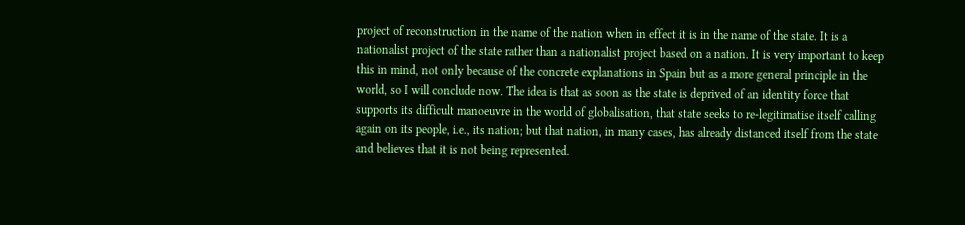project of reconstruction in the name of the nation when in effect it is in the name of the state. It is a nationalist project of the state rather than a nationalist project based on a nation. It is very important to keep this in mind, not only because of the concrete explanations in Spain but as a more general principle in the world, so I will conclude now. The idea is that as soon as the state is deprived of an identity force that supports its difficult manoeuvre in the world of globalisation, that state seeks to re-legitimatise itself calling again on its people, i.e., its nation; but that nation, in many cases, has already distanced itself from the state and believes that it is not being represented.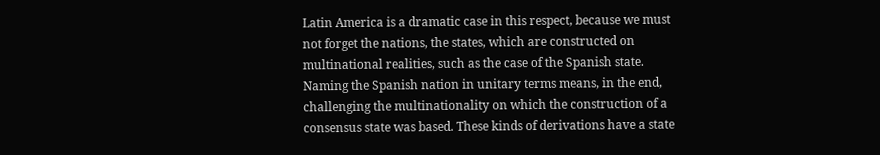Latin America is a dramatic case in this respect, because we must not forget the nations, the states, which are constructed on multinational realities, such as the case of the Spanish state. Naming the Spanish nation in unitary terms means, in the end, challenging the multinationality on which the construction of a consensus state was based. These kinds of derivations have a state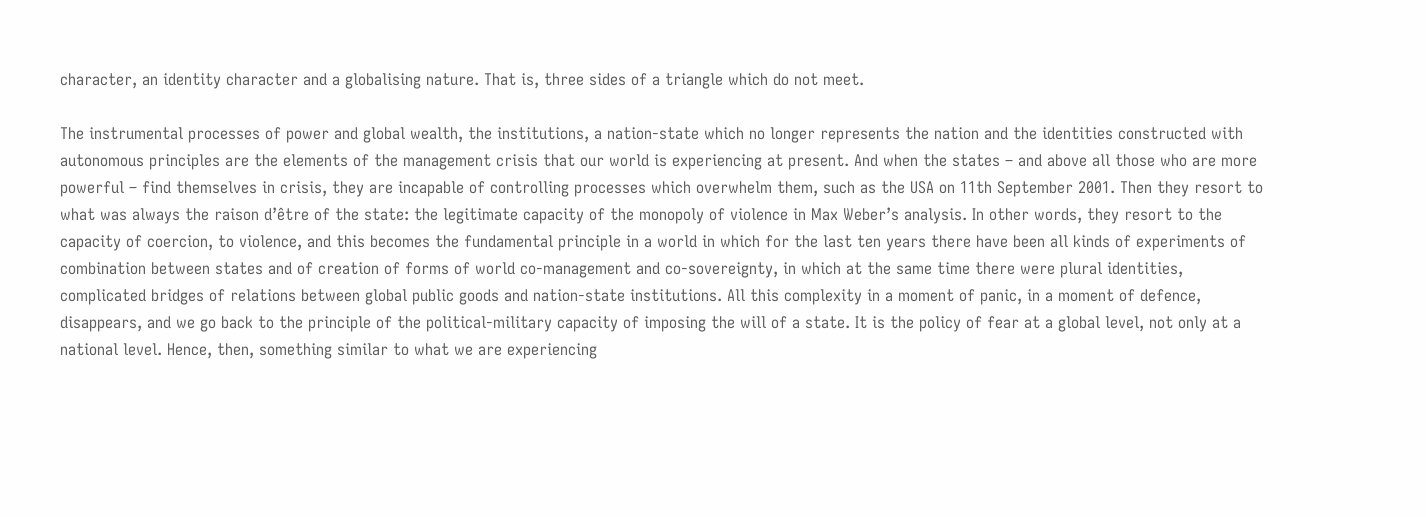character, an identity character and a globalising nature. That is, three sides of a triangle which do not meet.

The instrumental processes of power and global wealth, the institutions, a nation-state which no longer represents the nation and the identities constructed with autonomous principles are the elements of the management crisis that our world is experiencing at present. And when the states – and above all those who are more powerful – find themselves in crisis, they are incapable of controlling processes which overwhelm them, such as the USA on 11th September 2001. Then they resort to what was always the raison d’être of the state: the legitimate capacity of the monopoly of violence in Max Weber’s analysis. In other words, they resort to the capacity of coercion, to violence, and this becomes the fundamental principle in a world in which for the last ten years there have been all kinds of experiments of combination between states and of creation of forms of world co-management and co-sovereignty, in which at the same time there were plural identities, complicated bridges of relations between global public goods and nation-state institutions. All this complexity in a moment of panic, in a moment of defence, disappears, and we go back to the principle of the political-military capacity of imposing the will of a state. It is the policy of fear at a global level, not only at a national level. Hence, then, something similar to what we are experiencing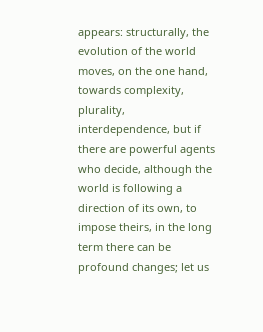appears: structurally, the evolution of the world moves, on the one hand, towards complexity, plurality, interdependence, but if there are powerful agents who decide, although the world is following a direction of its own, to impose theirs, in the long term there can be profound changes; let us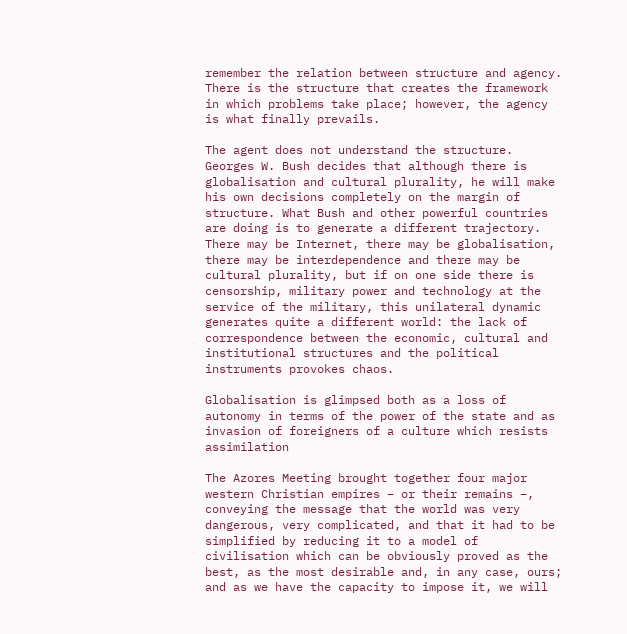remember the relation between structure and agency. There is the structure that creates the framework in which problems take place; however, the agency is what finally prevails.

The agent does not understand the structure. Georges W. Bush decides that although there is globalisation and cultural plurality, he will make his own decisions completely on the margin of structure. What Bush and other powerful countries are doing is to generate a different trajectory. There may be Internet, there may be globalisation, there may be interdependence and there may be cultural plurality, but if on one side there is censorship, military power and technology at the service of the military, this unilateral dynamic generates quite a different world: the lack of correspondence between the economic, cultural and institutional structures and the political instruments provokes chaos.

Globalisation is glimpsed both as a loss of autonomy in terms of the power of the state and as invasion of foreigners of a culture which resists assimilation

The Azores Meeting brought together four major western Christian empires – or their remains –, conveying the message that the world was very dangerous, very complicated, and that it had to be simplified by reducing it to a model of civilisation which can be obviously proved as the best, as the most desirable and, in any case, ours; and as we have the capacity to impose it, we will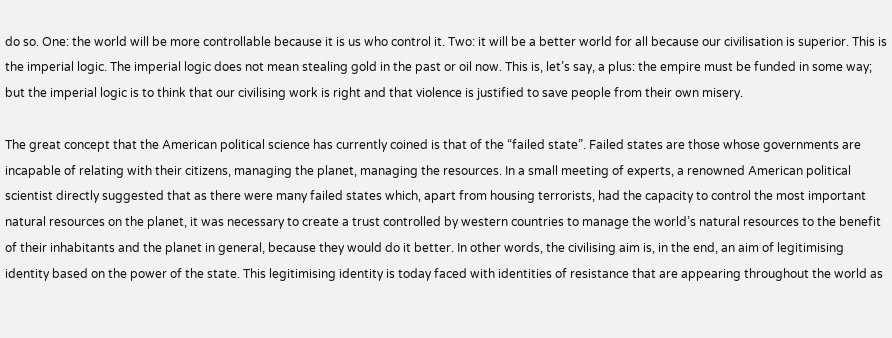do so. One: the world will be more controllable because it is us who control it. Two: it will be a better world for all because our civilisation is superior. This is the imperial logic. The imperial logic does not mean stealing gold in the past or oil now. This is, let’s say, a plus: the empire must be funded in some way; but the imperial logic is to think that our civilising work is right and that violence is justified to save people from their own misery.

The great concept that the American political science has currently coined is that of the “failed state”. Failed states are those whose governments are incapable of relating with their citizens, managing the planet, managing the resources. In a small meeting of experts, a renowned American political scientist directly suggested that as there were many failed states which, apart from housing terrorists, had the capacity to control the most important natural resources on the planet, it was necessary to create a trust controlled by western countries to manage the world’s natural resources to the benefit of their inhabitants and the planet in general, because they would do it better. In other words, the civilising aim is, in the end, an aim of legitimising identity based on the power of the state. This legitimising identity is today faced with identities of resistance that are appearing throughout the world as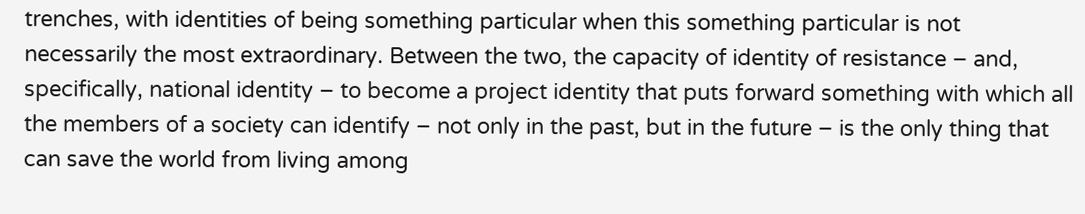trenches, with identities of being something particular when this something particular is not necessarily the most extraordinary. Between the two, the capacity of identity of resistance – and, specifically, national identity – to become a project identity that puts forward something with which all the members of a society can identify – not only in the past, but in the future – is the only thing that can save the world from living among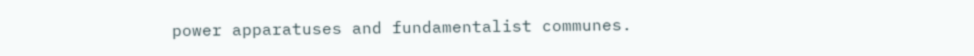power apparatuses and fundamentalist communes.